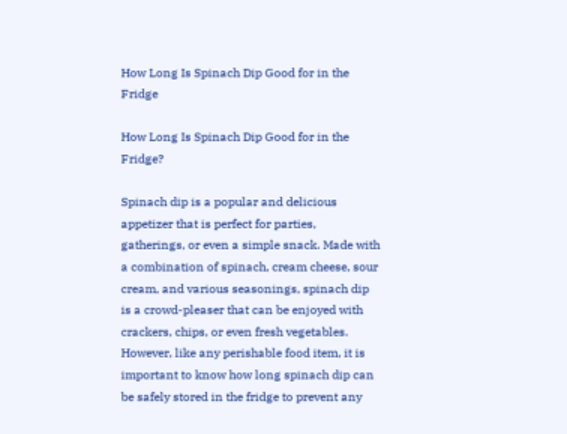How Long Is Spinach Dip Good for in the Fridge

How Long Is Spinach Dip Good for in the Fridge?

Spinach dip is a popular and delicious appetizer that is perfect for parties, gatherings, or even a simple snack. Made with a combination of spinach, cream cheese, sour cream, and various seasonings, spinach dip is a crowd-pleaser that can be enjoyed with crackers, chips, or even fresh vegetables. However, like any perishable food item, it is important to know how long spinach dip can be safely stored in the fridge to prevent any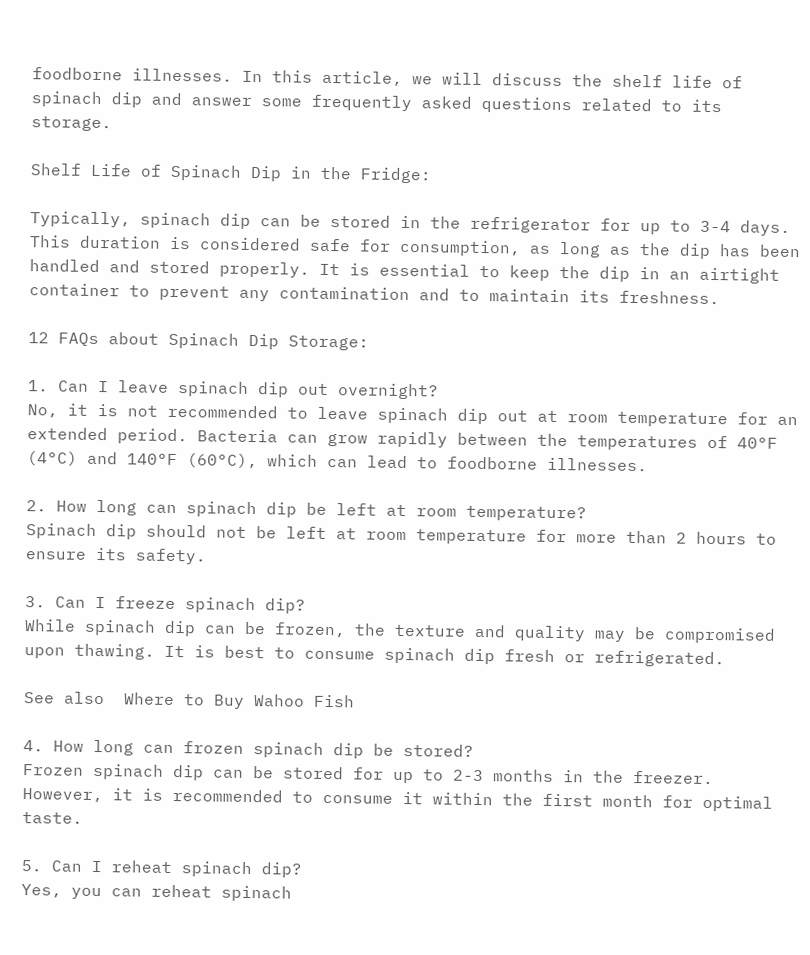foodborne illnesses. In this article, we will discuss the shelf life of spinach dip and answer some frequently asked questions related to its storage.

Shelf Life of Spinach Dip in the Fridge:

Typically, spinach dip can be stored in the refrigerator for up to 3-4 days. This duration is considered safe for consumption, as long as the dip has been handled and stored properly. It is essential to keep the dip in an airtight container to prevent any contamination and to maintain its freshness.

12 FAQs about Spinach Dip Storage:

1. Can I leave spinach dip out overnight?
No, it is not recommended to leave spinach dip out at room temperature for an extended period. Bacteria can grow rapidly between the temperatures of 40°F (4°C) and 140°F (60°C), which can lead to foodborne illnesses.

2. How long can spinach dip be left at room temperature?
Spinach dip should not be left at room temperature for more than 2 hours to ensure its safety.

3. Can I freeze spinach dip?
While spinach dip can be frozen, the texture and quality may be compromised upon thawing. It is best to consume spinach dip fresh or refrigerated.

See also  Where to Buy Wahoo Fish

4. How long can frozen spinach dip be stored?
Frozen spinach dip can be stored for up to 2-3 months in the freezer. However, it is recommended to consume it within the first month for optimal taste.

5. Can I reheat spinach dip?
Yes, you can reheat spinach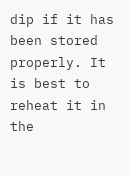dip if it has been stored properly. It is best to reheat it in the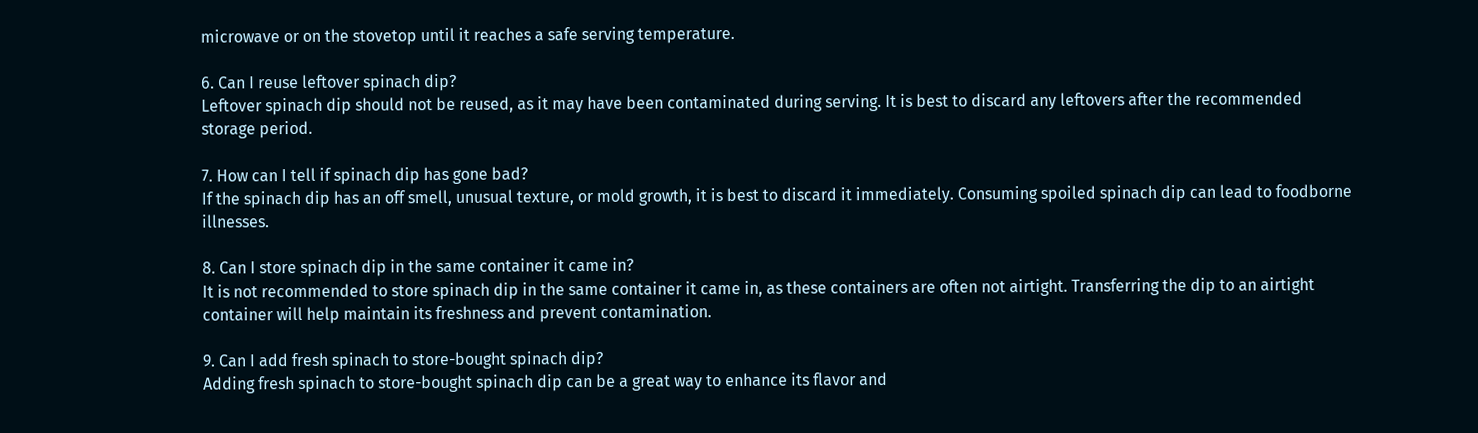microwave or on the stovetop until it reaches a safe serving temperature.

6. Can I reuse leftover spinach dip?
Leftover spinach dip should not be reused, as it may have been contaminated during serving. It is best to discard any leftovers after the recommended storage period.

7. How can I tell if spinach dip has gone bad?
If the spinach dip has an off smell, unusual texture, or mold growth, it is best to discard it immediately. Consuming spoiled spinach dip can lead to foodborne illnesses.

8. Can I store spinach dip in the same container it came in?
It is not recommended to store spinach dip in the same container it came in, as these containers are often not airtight. Transferring the dip to an airtight container will help maintain its freshness and prevent contamination.

9. Can I add fresh spinach to store-bought spinach dip?
Adding fresh spinach to store-bought spinach dip can be a great way to enhance its flavor and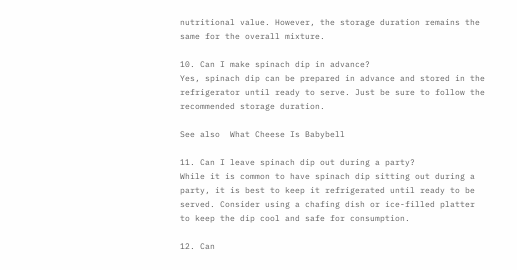nutritional value. However, the storage duration remains the same for the overall mixture.

10. Can I make spinach dip in advance?
Yes, spinach dip can be prepared in advance and stored in the refrigerator until ready to serve. Just be sure to follow the recommended storage duration.

See also  What Cheese Is Babybell

11. Can I leave spinach dip out during a party?
While it is common to have spinach dip sitting out during a party, it is best to keep it refrigerated until ready to be served. Consider using a chafing dish or ice-filled platter to keep the dip cool and safe for consumption.

12. Can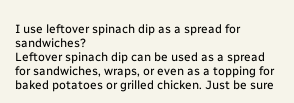I use leftover spinach dip as a spread for sandwiches?
Leftover spinach dip can be used as a spread for sandwiches, wraps, or even as a topping for baked potatoes or grilled chicken. Just be sure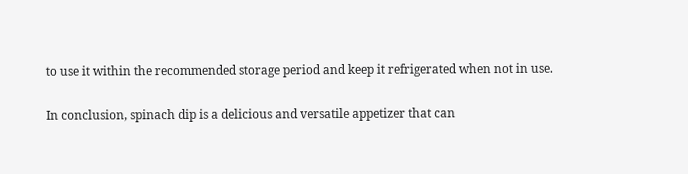to use it within the recommended storage period and keep it refrigerated when not in use.

In conclusion, spinach dip is a delicious and versatile appetizer that can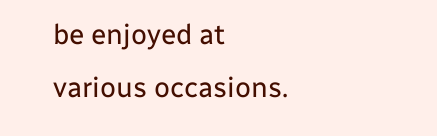be enjoyed at various occasions.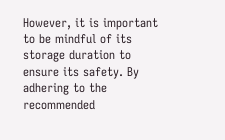However, it is important to be mindful of its storage duration to ensure its safety. By adhering to the recommended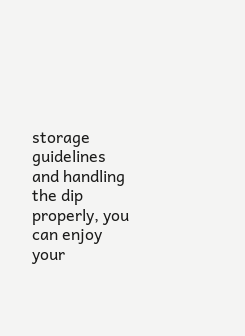storage guidelines and handling the dip properly, you can enjoy your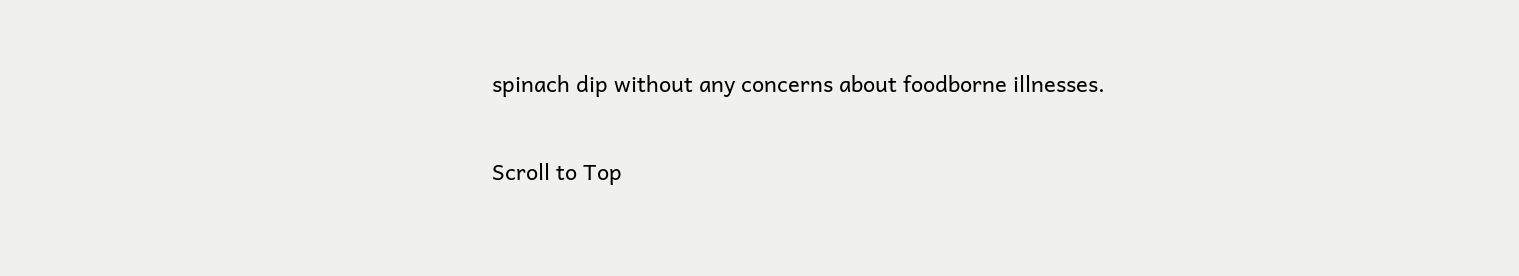spinach dip without any concerns about foodborne illnesses.

Scroll to Top